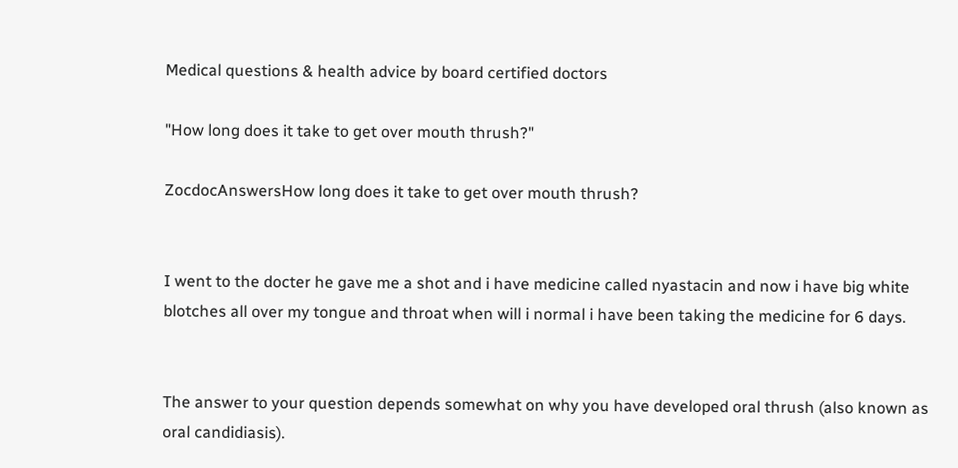Medical questions & health advice by board certified doctors

"How long does it take to get over mouth thrush?"

ZocdocAnswersHow long does it take to get over mouth thrush?


I went to the docter he gave me a shot and i have medicine called nyastacin and now i have big white blotches all over my tongue and throat when will i normal i have been taking the medicine for 6 days.


The answer to your question depends somewhat on why you have developed oral thrush (also known as oral candidiasis).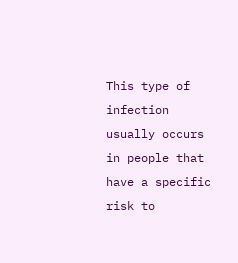This type of infection usually occurs in people that have a specific risk to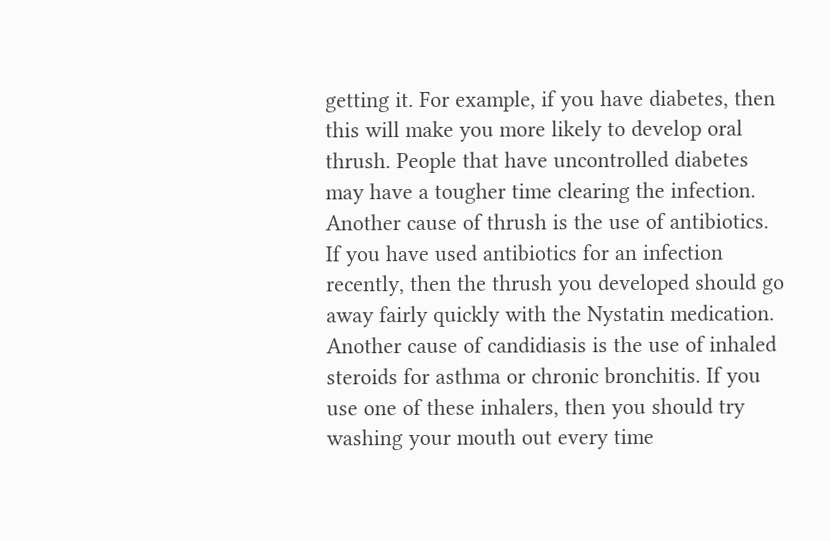getting it. For example, if you have diabetes, then this will make you more likely to develop oral thrush. People that have uncontrolled diabetes may have a tougher time clearing the infection. Another cause of thrush is the use of antibiotics. If you have used antibiotics for an infection recently, then the thrush you developed should go away fairly quickly with the Nystatin medication. Another cause of candidiasis is the use of inhaled steroids for asthma or chronic bronchitis. If you use one of these inhalers, then you should try washing your mouth out every time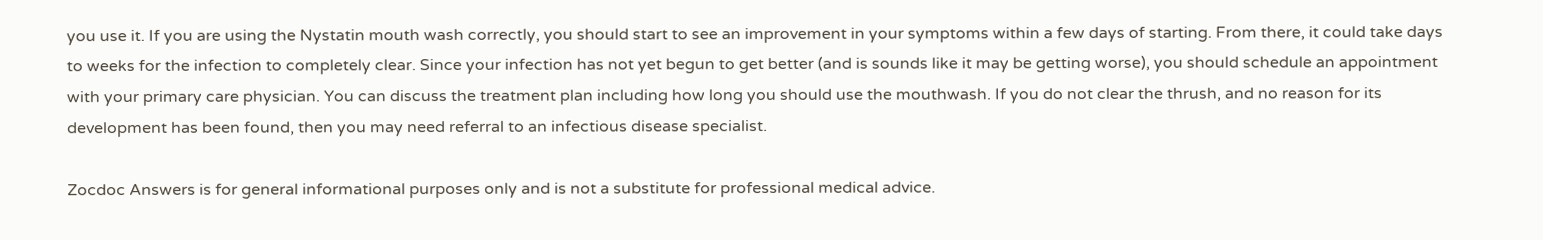you use it. If you are using the Nystatin mouth wash correctly, you should start to see an improvement in your symptoms within a few days of starting. From there, it could take days to weeks for the infection to completely clear. Since your infection has not yet begun to get better (and is sounds like it may be getting worse), you should schedule an appointment with your primary care physician. You can discuss the treatment plan including how long you should use the mouthwash. If you do not clear the thrush, and no reason for its development has been found, then you may need referral to an infectious disease specialist.

Zocdoc Answers is for general informational purposes only and is not a substitute for professional medical advice.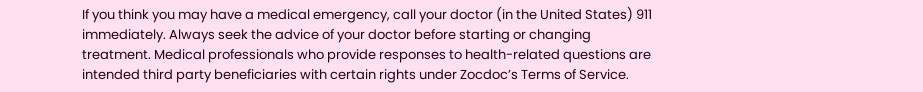If you think you may have a medical emergency, call your doctor (in the United States) 911 immediately. Always seek the advice of your doctor before starting or changing treatment. Medical professionals who provide responses to health-related questions are intended third party beneficiaries with certain rights under Zocdoc’s Terms of Service.